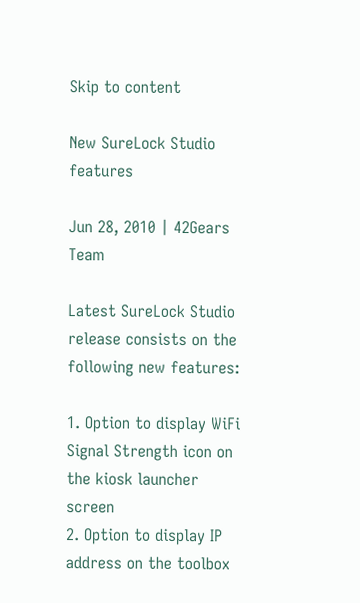Skip to content

New SureLock Studio features

Jun 28, 2010 | 42Gears Team

Latest SureLock Studio release consists on the following new features:

1. Option to display WiFi Signal Strength icon on the kiosk launcher screen
2. Option to display IP address on the toolbox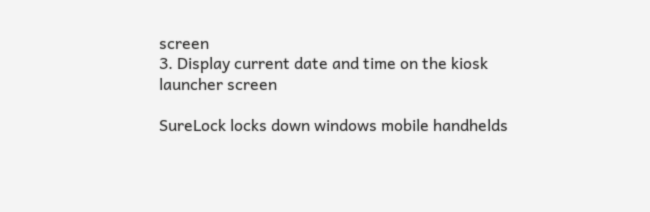screen
3. Display current date and time on the kiosk launcher screen

SureLock locks down windows mobile handhelds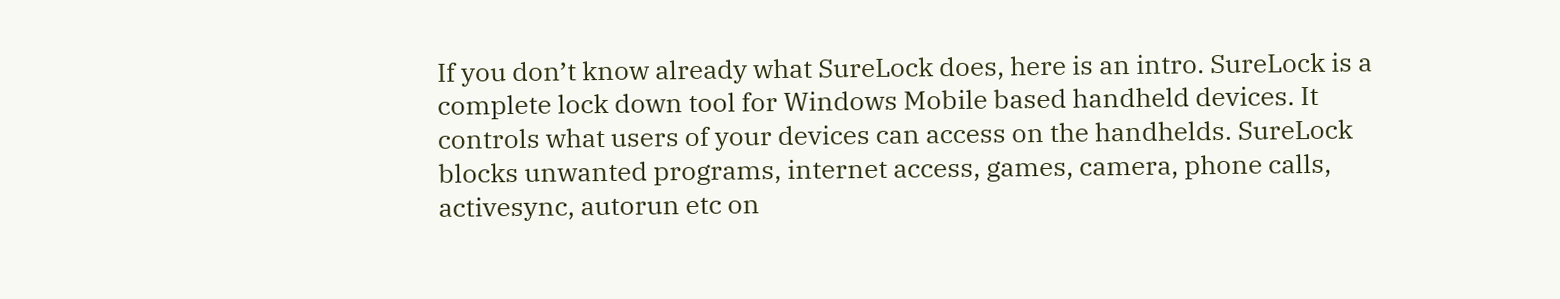If you don’t know already what SureLock does, here is an intro. SureLock is a complete lock down tool for Windows Mobile based handheld devices. It controls what users of your devices can access on the handhelds. SureLock blocks unwanted programs, internet access, games, camera, phone calls, activesync, autorun etc on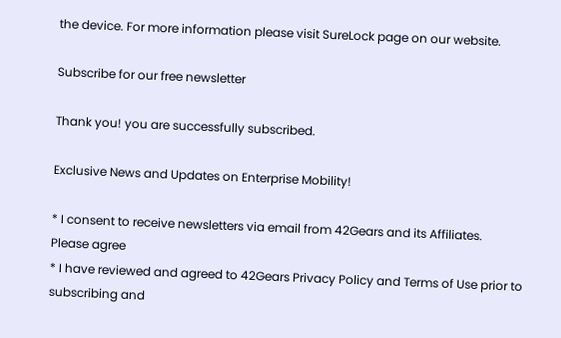the device. For more information please visit SureLock page on our website.

Subscribe for our free newsletter

Thank you! you are successfully subscribed.

Exclusive News and Updates on Enterprise Mobility!

* I consent to receive newsletters via email from 42Gears and its Affiliates.
Please agree
* I have reviewed and agreed to 42Gears Privacy Policy and Terms of Use prior to subscribing and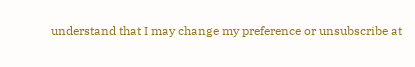understand that I may change my preference or unsubscribe at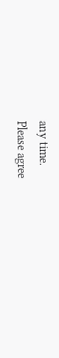any time.
Please agree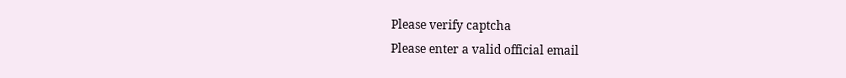Please verify captcha
Please enter a valid official email